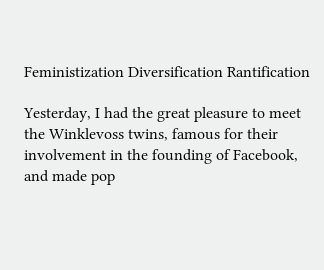Feministization Diversification Rantification

Yesterday, I had the great pleasure to meet the Winklevoss twins, famous for their involvement in the founding of Facebook, and made pop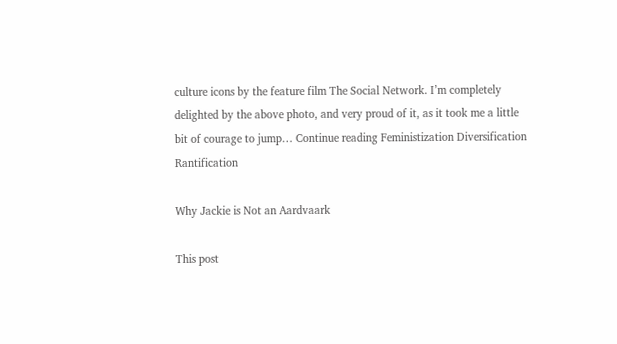culture icons by the feature film The Social Network. I’m completely delighted by the above photo, and very proud of it, as it took me a little bit of courage to jump… Continue reading Feministization Diversification Rantification

Why Jackie is Not an Aardvaark

This post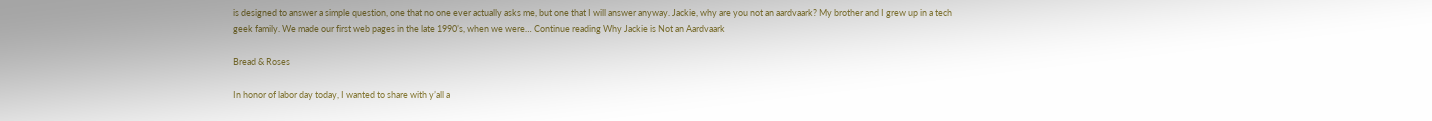is designed to answer a simple question, one that no one ever actually asks me, but one that I will answer anyway. Jackie, why are you not an aardvaark? My brother and I grew up in a tech geek family. We made our first web pages in the late 1990’s, when we were… Continue reading Why Jackie is Not an Aardvaark

Bread & Roses

In honor of labor day today, I wanted to share with y’all a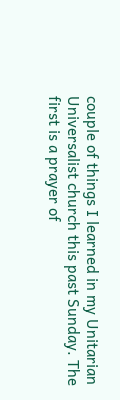couple of things I learned in my Unitarian Universalist church this past Sunday. The first is a prayer of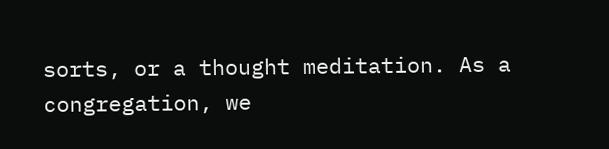sorts, or a thought meditation. As a congregation, we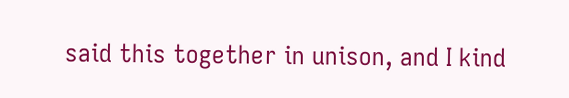said this together in unison, and I kind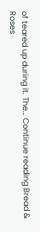of teared up during it. The… Continue reading Bread & Roses